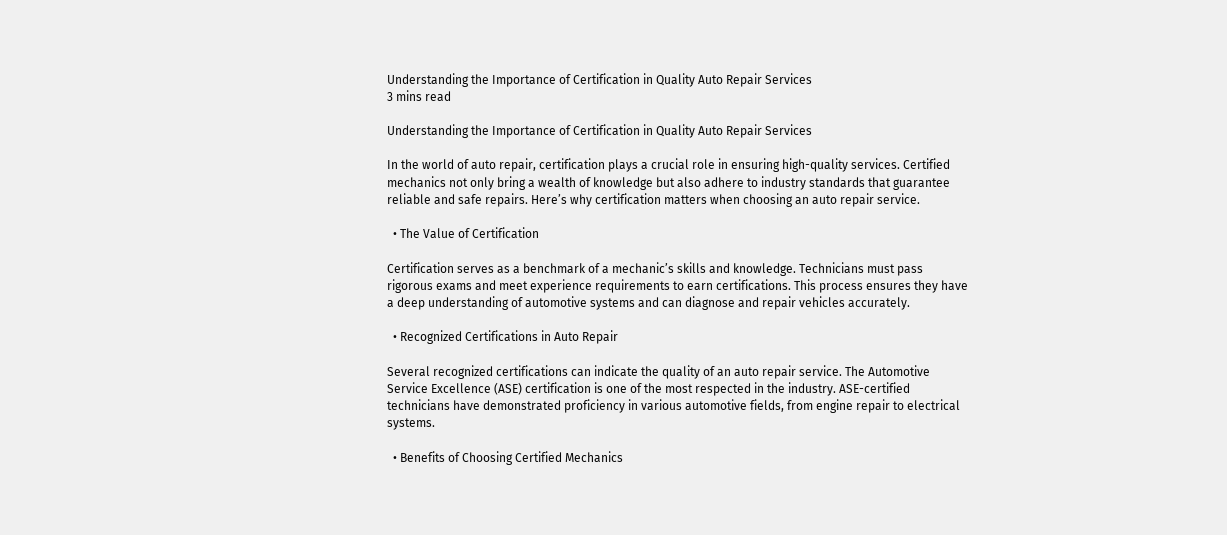Understanding the Importance of Certification in Quality Auto Repair Services
3 mins read

Understanding the Importance of Certification in Quality Auto Repair Services

In the world of auto repair, certification plays a crucial role in ensuring high-quality services. Certified mechanics not only bring a wealth of knowledge but also adhere to industry standards that guarantee reliable and safe repairs. Here’s why certification matters when choosing an auto repair service.

  • The Value of Certification

Certification serves as a benchmark of a mechanic’s skills and knowledge. Technicians must pass rigorous exams and meet experience requirements to earn certifications. This process ensures they have a deep understanding of automotive systems and can diagnose and repair vehicles accurately.

  • Recognized Certifications in Auto Repair

Several recognized certifications can indicate the quality of an auto repair service. The Automotive Service Excellence (ASE) certification is one of the most respected in the industry. ASE-certified technicians have demonstrated proficiency in various automotive fields, from engine repair to electrical systems.

  • Benefits of Choosing Certified Mechanics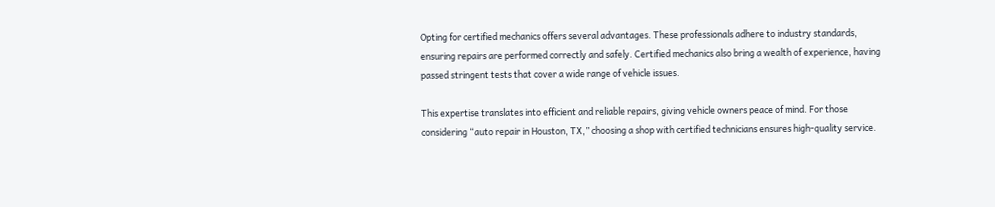Opting for certified mechanics offers several advantages. These professionals adhere to industry standards, ensuring repairs are performed correctly and safely. Certified mechanics also bring a wealth of experience, having passed stringent tests that cover a wide range of vehicle issues.

This expertise translates into efficient and reliable repairs, giving vehicle owners peace of mind. For those considering “auto repair in Houston, TX,” choosing a shop with certified technicians ensures high-quality service.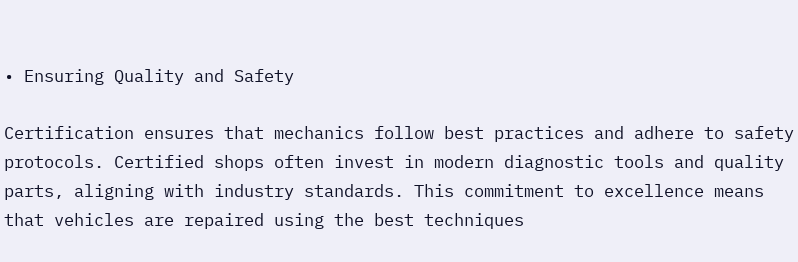• Ensuring Quality and Safety

Certification ensures that mechanics follow best practices and adhere to safety protocols. Certified shops often invest in modern diagnostic tools and quality parts, aligning with industry standards. This commitment to excellence means that vehicles are repaired using the best techniques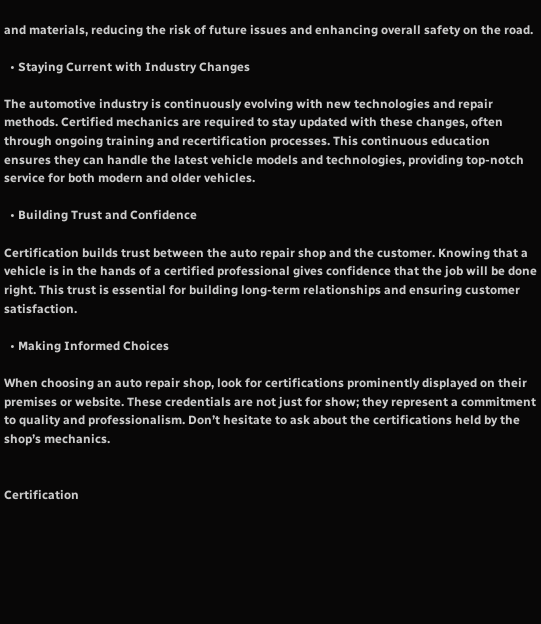and materials, reducing the risk of future issues and enhancing overall safety on the road.

  • Staying Current with Industry Changes

The automotive industry is continuously evolving with new technologies and repair methods. Certified mechanics are required to stay updated with these changes, often through ongoing training and recertification processes. This continuous education ensures they can handle the latest vehicle models and technologies, providing top-notch service for both modern and older vehicles.

  • Building Trust and Confidence

Certification builds trust between the auto repair shop and the customer. Knowing that a vehicle is in the hands of a certified professional gives confidence that the job will be done right. This trust is essential for building long-term relationships and ensuring customer satisfaction.

  • Making Informed Choices

When choosing an auto repair shop, look for certifications prominently displayed on their premises or website. These credentials are not just for show; they represent a commitment to quality and professionalism. Don’t hesitate to ask about the certifications held by the shop’s mechanics.


Certification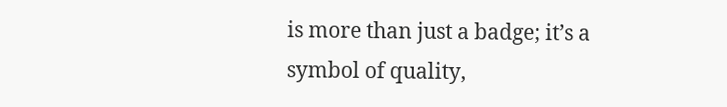is more than just a badge; it’s a symbol of quality,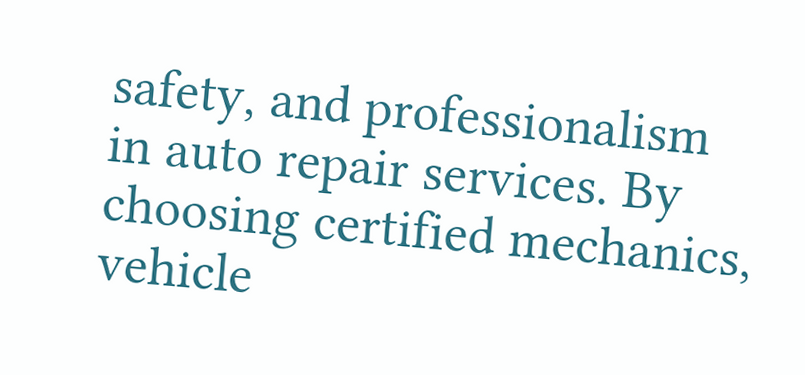safety, and professionalism in auto repair services. By choosing certified mechanics, vehicle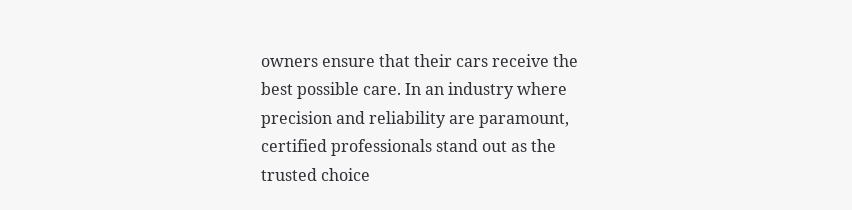owners ensure that their cars receive the best possible care. In an industry where precision and reliability are paramount, certified professionals stand out as the trusted choice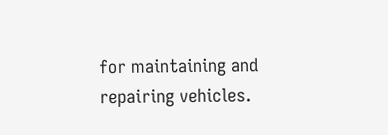for maintaining and repairing vehicles.